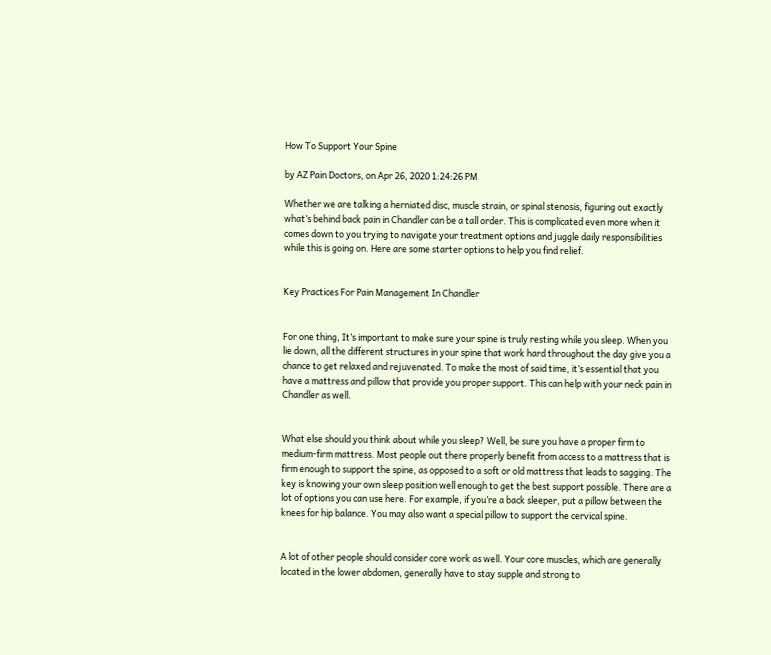How To Support Your Spine

by AZ Pain Doctors, on Apr 26, 2020 1:24:26 PM

Whether we are talking a herniated disc, muscle strain, or spinal stenosis, figuring out exactly what’s behind back pain in Chandler can be a tall order. This is complicated even more when it comes down to you trying to navigate your treatment options and juggle daily responsibilities while this is going on. Here are some starter options to help you find relief.


Key Practices For Pain Management In Chandler


For one thing, It’s important to make sure your spine is truly resting while you sleep. When you lie down, all the different structures in your spine that work hard throughout the day give you a chance to get relaxed and rejuvenated. To make the most of said time, it’s essential that you have a mattress and pillow that provide you proper support. This can help with your neck pain in Chandler as well.


What else should you think about while you sleep? Well, be sure you have a proper firm to medium-firm mattress. Most people out there properly benefit from access to a mattress that is firm enough to support the spine, as opposed to a soft or old mattress that leads to sagging. The key is knowing your own sleep position well enough to get the best support possible. There are a lot of options you can use here. For example, if you’re a back sleeper, put a pillow between the knees for hip balance. You may also want a special pillow to support the cervical spine.


A lot of other people should consider core work as well. Your core muscles, which are generally located in the lower abdomen, generally have to stay supple and strong to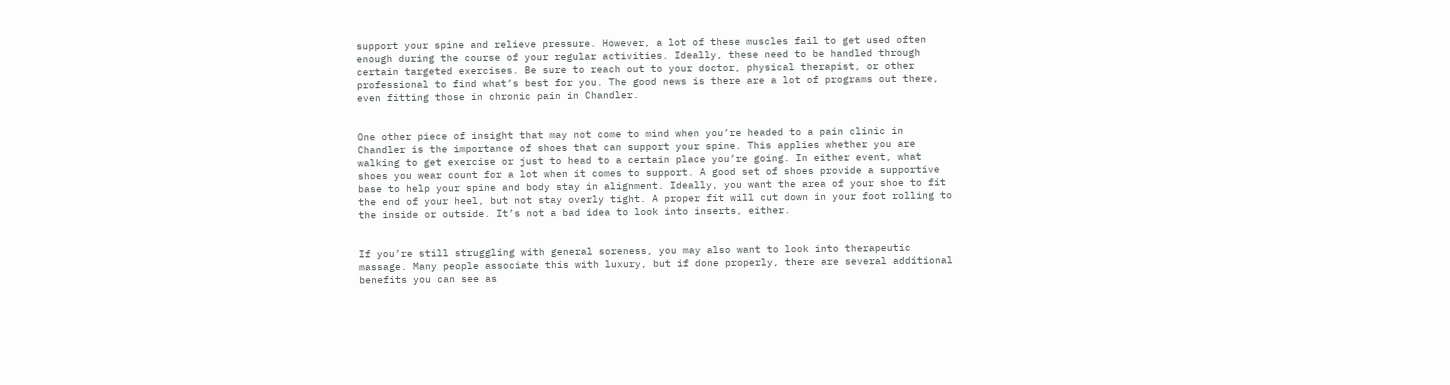support your spine and relieve pressure. However, a lot of these muscles fail to get used often enough during the course of your regular activities. Ideally, these need to be handled through certain targeted exercises. Be sure to reach out to your doctor, physical therapist, or other professional to find what’s best for you. The good news is there are a lot of programs out there, even fitting those in chronic pain in Chandler.


One other piece of insight that may not come to mind when you’re headed to a pain clinic in Chandler is the importance of shoes that can support your spine. This applies whether you are walking to get exercise or just to head to a certain place you’re going. In either event, what shoes you wear count for a lot when it comes to support. A good set of shoes provide a supportive base to help your spine and body stay in alignment. Ideally, you want the area of your shoe to fit the end of your heel, but not stay overly tight. A proper fit will cut down in your foot rolling to the inside or outside. It’s not a bad idea to look into inserts, either.


If you’re still struggling with general soreness, you may also want to look into therapeutic massage. Many people associate this with luxury, but if done properly, there are several additional benefits you can see as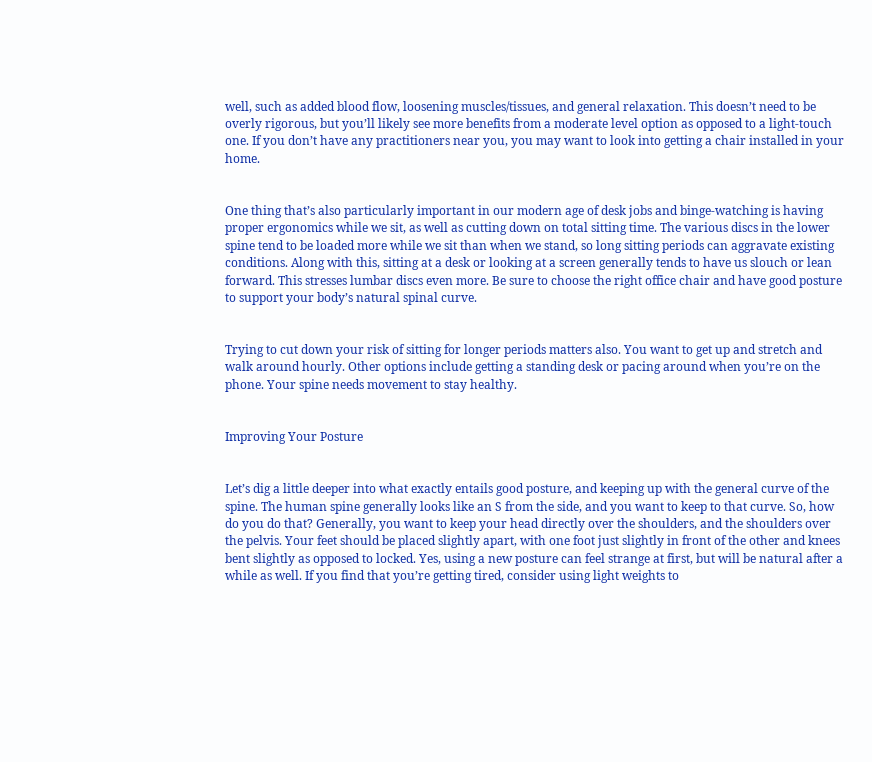well, such as added blood flow, loosening muscles/tissues, and general relaxation. This doesn’t need to be overly rigorous, but you’ll likely see more benefits from a moderate level option as opposed to a light-touch one. If you don’t have any practitioners near you, you may want to look into getting a chair installed in your home.


One thing that’s also particularly important in our modern age of desk jobs and binge-watching is having proper ergonomics while we sit, as well as cutting down on total sitting time. The various discs in the lower spine tend to be loaded more while we sit than when we stand, so long sitting periods can aggravate existing conditions. Along with this, sitting at a desk or looking at a screen generally tends to have us slouch or lean forward. This stresses lumbar discs even more. Be sure to choose the right office chair and have good posture to support your body’s natural spinal curve.


Trying to cut down your risk of sitting for longer periods matters also. You want to get up and stretch and walk around hourly. Other options include getting a standing desk or pacing around when you’re on the phone. Your spine needs movement to stay healthy.


Improving Your Posture


Let’s dig a little deeper into what exactly entails good posture, and keeping up with the general curve of the spine. The human spine generally looks like an S from the side, and you want to keep to that curve. So, how do you do that? Generally, you want to keep your head directly over the shoulders, and the shoulders over the pelvis. Your feet should be placed slightly apart, with one foot just slightly in front of the other and knees bent slightly as opposed to locked. Yes, using a new posture can feel strange at first, but will be natural after a while as well. If you find that you’re getting tired, consider using light weights to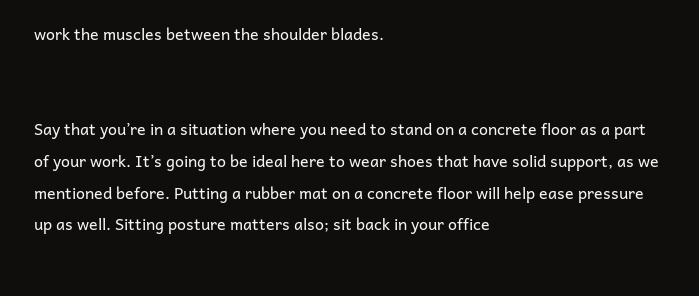work the muscles between the shoulder blades.


Say that you’re in a situation where you need to stand on a concrete floor as a part of your work. It’s going to be ideal here to wear shoes that have solid support, as we mentioned before. Putting a rubber mat on a concrete floor will help ease pressure up as well. Sitting posture matters also; sit back in your office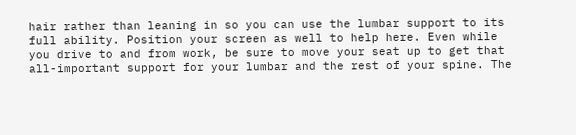hair rather than leaning in so you can use the lumbar support to its full ability. Position your screen as well to help here. Even while you drive to and from work, be sure to move your seat up to get that all-important support for your lumbar and the rest of your spine. The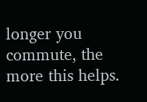longer you commute, the more this helps.